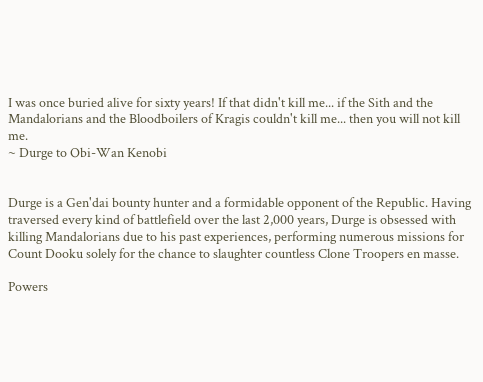I was once buried alive for sixty years! If that didn't kill me... if the Sith and the Mandalorians and the Bloodboilers of Kragis couldn't kill me... then you will not kill me.
~ Durge to Obi-Wan Kenobi


Durge is a Gen'dai bounty hunter and a formidable opponent of the Republic. Having traversed every kind of battlefield over the last 2,000 years, Durge is obsessed with killing Mandalorians due to his past experiences, performing numerous missions for Count Dooku solely for the chance to slaughter countless Clone Troopers en masse.

Powers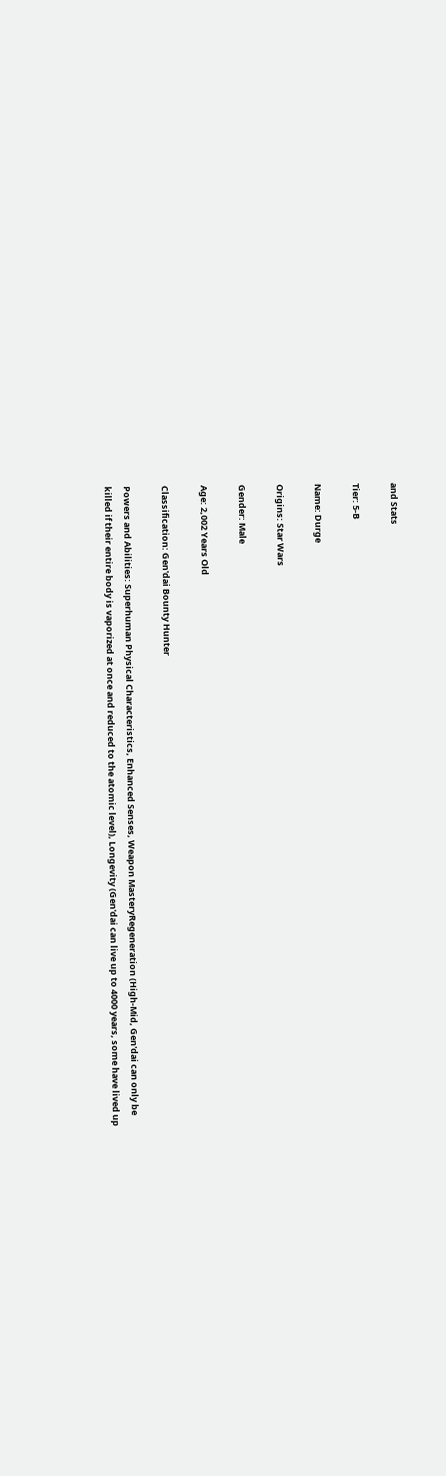and Stats

Tier: 5-B

Name: Durge

Origins: Star Wars

Gender: Male

Age: 2,002 Years Old

Classification: Gen'dai Bounty Hunter

Powers and Abilities: Superhuman Physical Characteristics, Enhanced Senses, Weapon MasteryRegeneration (High-Mid, Gen'dai can only be killed if their entire body is vaporized at once and reduced to the atomic level), Longevity (Gen'dai can live up to 4000 years, some have lived up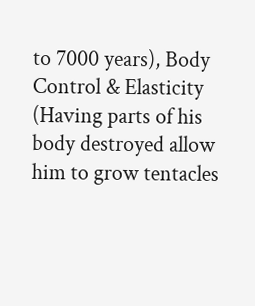to 7000 years), Body Control & Elasticity (Having parts of his body destroyed allow him to grow tentacles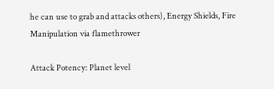he can use to grab and attacks others), Energy Shields, Fire Manipulation via flamethrower

Attack Potency: Planet level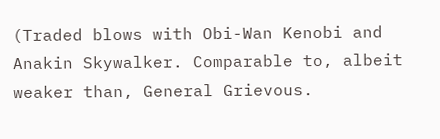(Traded blows with Obi-Wan Kenobi and Anakin Skywalker. Comparable to, albeit weaker than, General Grievous.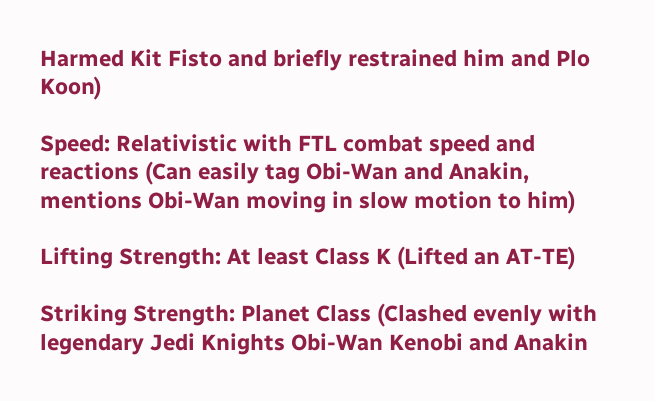Harmed Kit Fisto and briefly restrained him and Plo Koon)

Speed: Relativistic with FTL combat speed and reactions (Can easily tag Obi-Wan and Anakin, mentions Obi-Wan moving in slow motion to him)

Lifting Strength: At least Class K (Lifted an AT-TE)

Striking Strength: Planet Class (Clashed evenly with legendary Jedi Knights Obi-Wan Kenobi and Anakin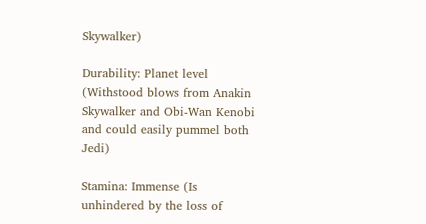Skywalker)

Durability: Planet level (Withstood blows from Anakin Skywalker and Obi-Wan Kenobi and could easily pummel both Jedi)

Stamina: Immense (Is unhindered by the loss of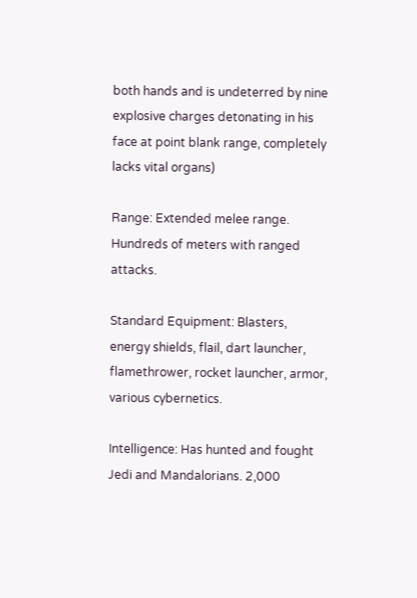both hands and is undeterred by nine explosive charges detonating in his face at point blank range, completely lacks vital organs)

Range: Extended melee range. Hundreds of meters with ranged attacks.

Standard Equipment: Blasters, energy shields, flail, dart launcher, flamethrower, rocket launcher, armor, various cybernetics.

Intelligence: Has hunted and fought Jedi and Mandalorians. 2,000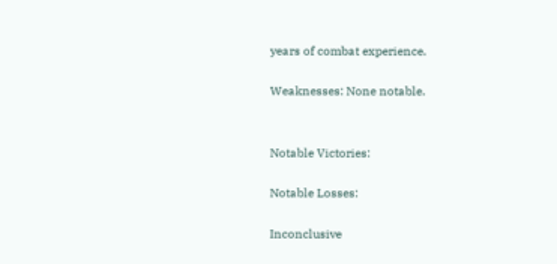years of combat experience.

Weaknesses: None notable.


Notable Victories:

Notable Losses:

Inconclusive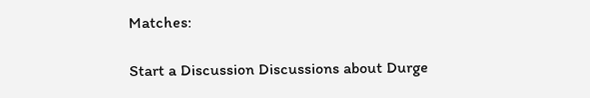Matches:

Start a Discussion Discussions about Durge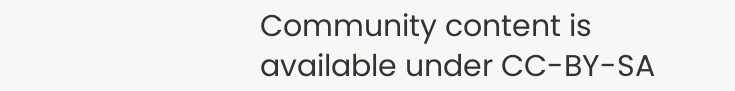Community content is available under CC-BY-SA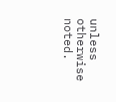unless otherwise noted.